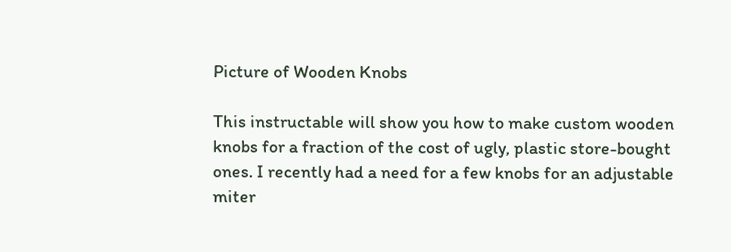Picture of Wooden Knobs

This instructable will show you how to make custom wooden knobs for a fraction of the cost of ugly, plastic store-bought ones. I recently had a need for a few knobs for an adjustable miter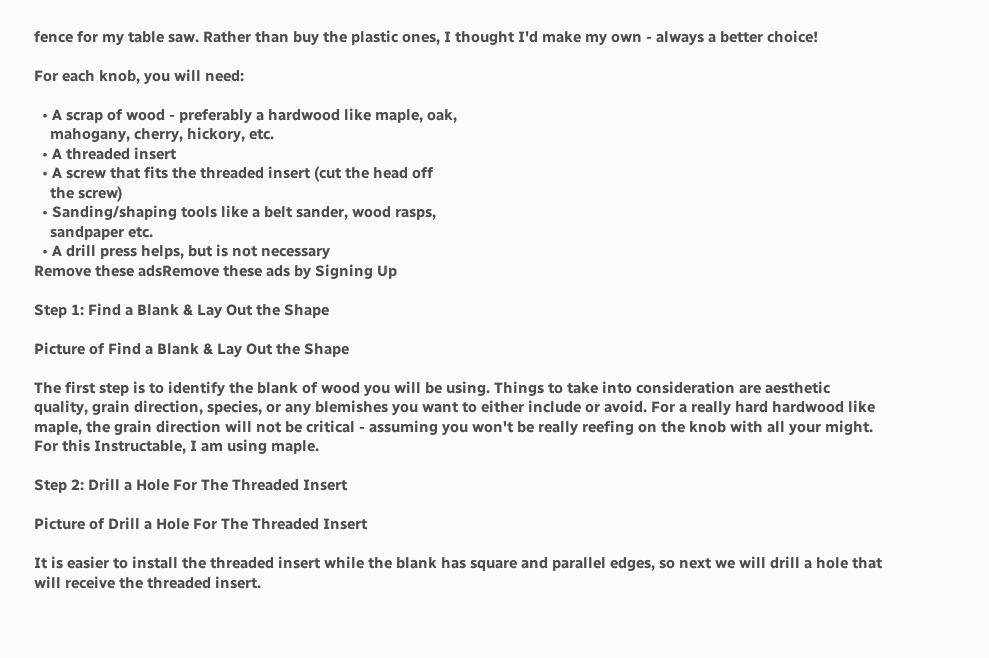fence for my table saw. Rather than buy the plastic ones, I thought I'd make my own - always a better choice!

For each knob, you will need:

  • A scrap of wood - preferably a hardwood like maple, oak,
    mahogany, cherry, hickory, etc.
  • A threaded insert
  • A screw that fits the threaded insert (cut the head off
    the screw)
  • Sanding/shaping tools like a belt sander, wood rasps,
    sandpaper etc.
  • A drill press helps, but is not necessary
Remove these adsRemove these ads by Signing Up

Step 1: Find a Blank & Lay Out the Shape

Picture of Find a Blank & Lay Out the Shape

The first step is to identify the blank of wood you will be using. Things to take into consideration are aesthetic quality, grain direction, species, or any blemishes you want to either include or avoid. For a really hard hardwood like maple, the grain direction will not be critical - assuming you won't be really reefing on the knob with all your might. For this Instructable, I am using maple.

Step 2: Drill a Hole For The Threaded Insert

Picture of Drill a Hole For The Threaded Insert

It is easier to install the threaded insert while the blank has square and parallel edges, so next we will drill a hole that will receive the threaded insert.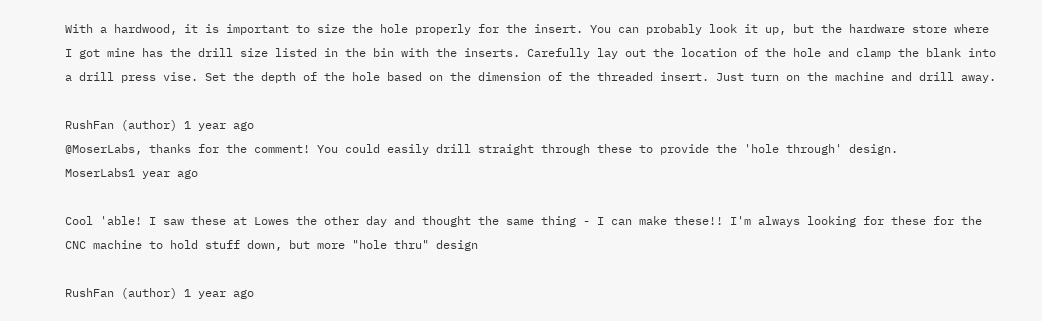With a hardwood, it is important to size the hole properly for the insert. You can probably look it up, but the hardware store where I got mine has the drill size listed in the bin with the inserts. Carefully lay out the location of the hole and clamp the blank into a drill press vise. Set the depth of the hole based on the dimension of the threaded insert. Just turn on the machine and drill away.

RushFan (author) 1 year ago
@MoserLabs, thanks for the comment! You could easily drill straight through these to provide the 'hole through' design.
MoserLabs1 year ago

Cool 'able! I saw these at Lowes the other day and thought the same thing - I can make these!! I'm always looking for these for the CNC machine to hold stuff down, but more "hole thru" design

RushFan (author) 1 year ago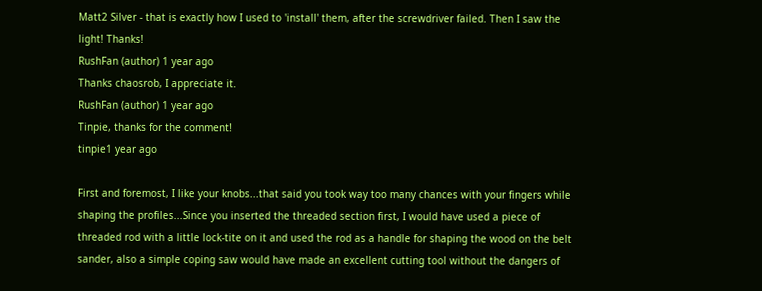Matt2 Silver - that is exactly how I used to 'install' them, after the screwdriver failed. Then I saw the light! Thanks!
RushFan (author) 1 year ago
Thanks chaosrob, I appreciate it.
RushFan (author) 1 year ago
Tinpie, thanks for the comment!
tinpie1 year ago

First and foremost, I like your knobs...that said you took way too many chances with your fingers while shaping the profiles...Since you inserted the threaded section first, I would have used a piece of threaded rod with a little lock-tite on it and used the rod as a handle for shaping the wood on the belt sander, also a simple coping saw would have made an excellent cutting tool without the dangers of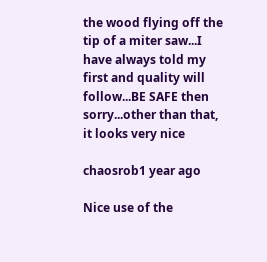the wood flying off the tip of a miter saw...I have always told my first and quality will follow...BE SAFE then sorry...other than that, it looks very nice

chaosrob1 year ago

Nice use of the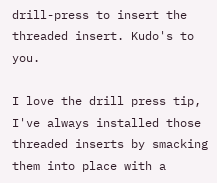drill-press to insert the threaded insert. Kudo's to you.

I love the drill press tip, I've always installed those threaded inserts by smacking them into place with a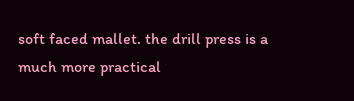soft faced mallet. the drill press is a much more practical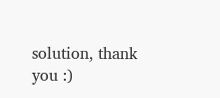solution, thank you :)